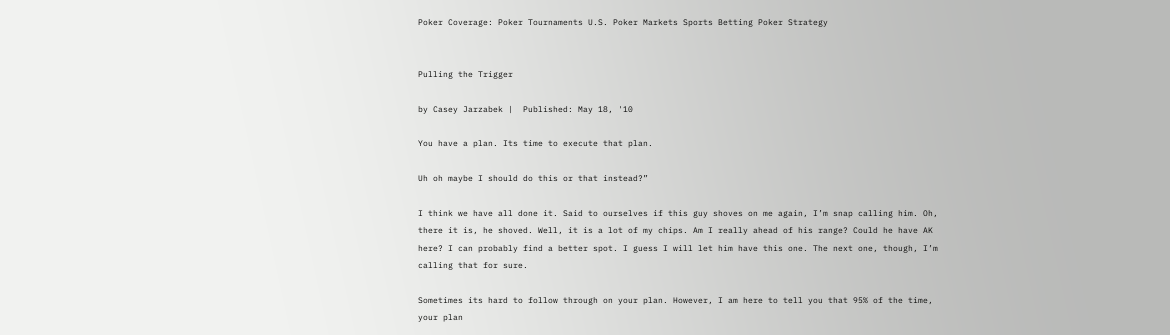Poker Coverage: Poker Tournaments U.S. Poker Markets Sports Betting Poker Strategy


Pulling the Trigger

by Casey Jarzabek |  Published: May 18, '10

You have a plan. Its time to execute that plan.

Uh oh maybe I should do this or that instead?”

I think we have all done it. Said to ourselves if this guy shoves on me again, I’m snap calling him. Oh, there it is, he shoved. Well, it is a lot of my chips. Am I really ahead of his range? Could he have AK here? I can probably find a better spot. I guess I will let him have this one. The next one, though, I’m calling that for sure.

Sometimes its hard to follow through on your plan. However, I am here to tell you that 95% of the time, your plan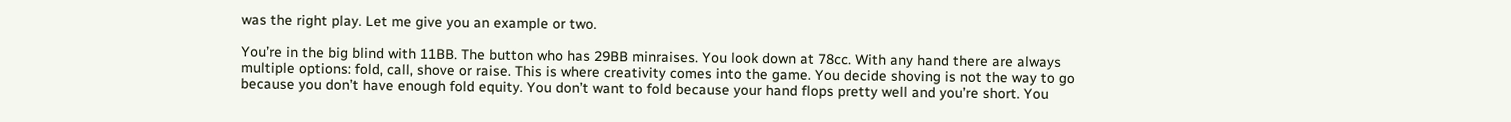was the right play. Let me give you an example or two.

You’re in the big blind with 11BB. The button who has 29BB minraises. You look down at 78cc. With any hand there are always multiple options: fold, call, shove or raise. This is where creativity comes into the game. You decide shoving is not the way to go because you don’t have enough fold equity. You don’t want to fold because your hand flops pretty well and you’re short. You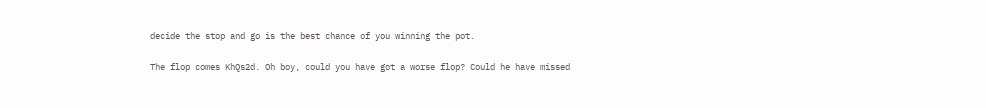decide the stop and go is the best chance of you winning the pot.

The flop comes KhQs2d. Oh boy, could you have got a worse flop? Could he have missed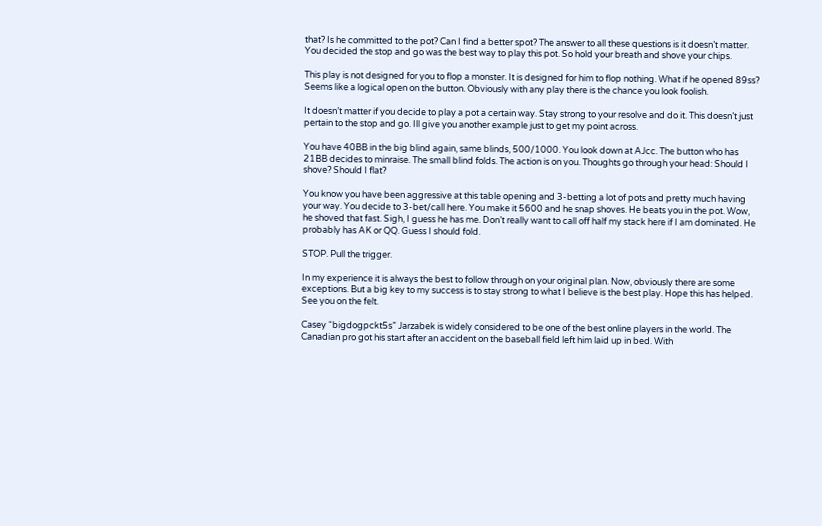that? Is he committed to the pot? Can I find a better spot? The answer to all these questions is it doesn’t matter. You decided the stop and go was the best way to play this pot. So hold your breath and shove your chips.

This play is not designed for you to flop a monster. It is designed for him to flop nothing. What if he opened 89ss? Seems like a logical open on the button. Obviously with any play there is the chance you look foolish.

It doesn’t matter if you decide to play a pot a certain way. Stay strong to your resolve and do it. This doesn’t just pertain to the stop and go. Ill give you another example just to get my point across.

You have 40BB in the big blind again, same blinds, 500/1000. You look down at AJcc. The button who has 21BB decides to minraise. The small blind folds. The action is on you. Thoughts go through your head: Should I shove? Should I flat?

You know you have been aggressive at this table opening and 3-betting a lot of pots and pretty much having your way. You decide to 3-bet/call here. You make it 5600 and he snap shoves. He beats you in the pot. Wow, he shoved that fast. Sigh, I guess he has me. Don’t really want to call off half my stack here if I am dominated. He probably has AK or QQ. Guess I should fold.

STOP. Pull the trigger.

In my experience it is always the best to follow through on your original plan. Now, obviously there are some exceptions. But a big key to my success is to stay strong to what I believe is the best play. Hope this has helped. See you on the felt.

Casey “bigdogpckt5s” Jarzabek is widely considered to be one of the best online players in the world. The Canadian pro got his start after an accident on the baseball field left him laid up in bed. With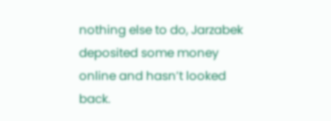nothing else to do, Jarzabek deposited some money online and hasn’t looked back.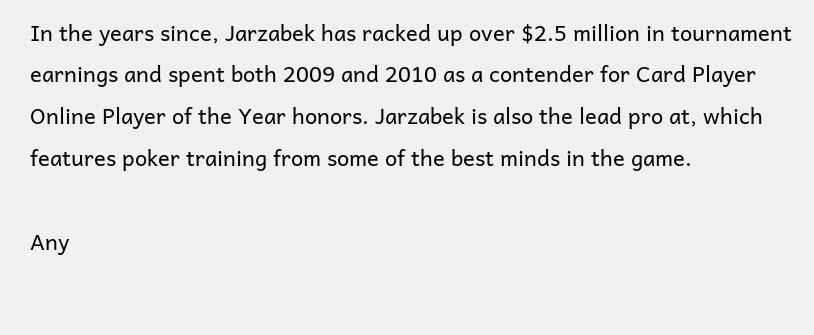In the years since, Jarzabek has racked up over $2.5 million in tournament earnings and spent both 2009 and 2010 as a contender for Card Player Online Player of the Year honors. Jarzabek is also the lead pro at, which features poker training from some of the best minds in the game.

Any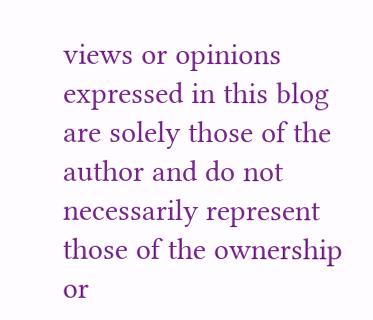views or opinions expressed in this blog are solely those of the author and do not necessarily represent those of the ownership or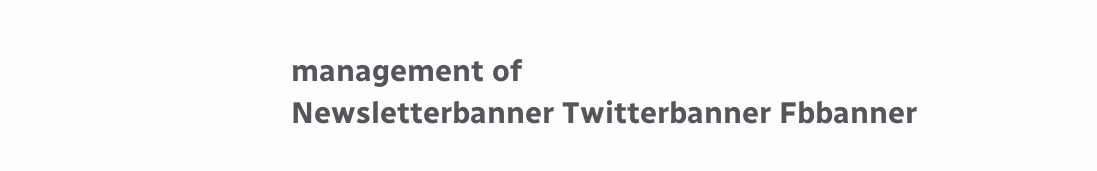management of
Newsletterbanner Twitterbanner Fbbanner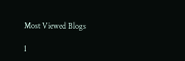Most Viewed Blogs

1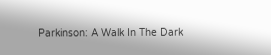Parkinson: A Walk In The Dark